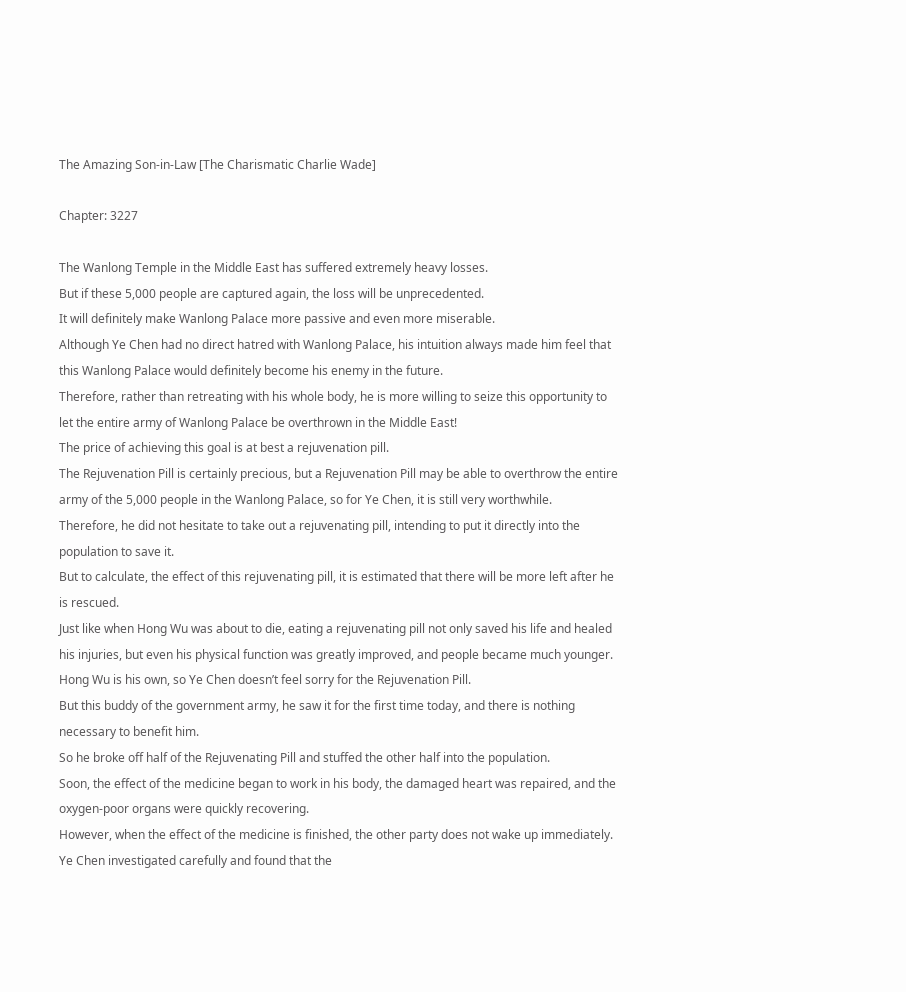The Amazing Son-in-Law [The Charismatic Charlie Wade]

Chapter: 3227

The Wanlong Temple in the Middle East has suffered extremely heavy losses.
But if these 5,000 people are captured again, the loss will be unprecedented.
It will definitely make Wanlong Palace more passive and even more miserable.
Although Ye Chen had no direct hatred with Wanlong Palace, his intuition always made him feel that this Wanlong Palace would definitely become his enemy in the future.
Therefore, rather than retreating with his whole body, he is more willing to seize this opportunity to let the entire army of Wanlong Palace be overthrown in the Middle East!
The price of achieving this goal is at best a rejuvenation pill.
The Rejuvenation Pill is certainly precious, but a Rejuvenation Pill may be able to overthrow the entire army of the 5,000 people in the Wanlong Palace, so for Ye Chen, it is still very worthwhile.
Therefore, he did not hesitate to take out a rejuvenating pill, intending to put it directly into the population to save it.
But to calculate, the effect of this rejuvenating pill, it is estimated that there will be more left after he is rescued.
Just like when Hong Wu was about to die, eating a rejuvenating pill not only saved his life and healed his injuries, but even his physical function was greatly improved, and people became much younger.
Hong Wu is his own, so Ye Chen doesn’t feel sorry for the Rejuvenation Pill.
But this buddy of the government army, he saw it for the first time today, and there is nothing necessary to benefit him.
So he broke off half of the Rejuvenating Pill and stuffed the other half into the population.
Soon, the effect of the medicine began to work in his body, the damaged heart was repaired, and the oxygen-poor organs were quickly recovering.
However, when the effect of the medicine is finished, the other party does not wake up immediately.
Ye Chen investigated carefully and found that the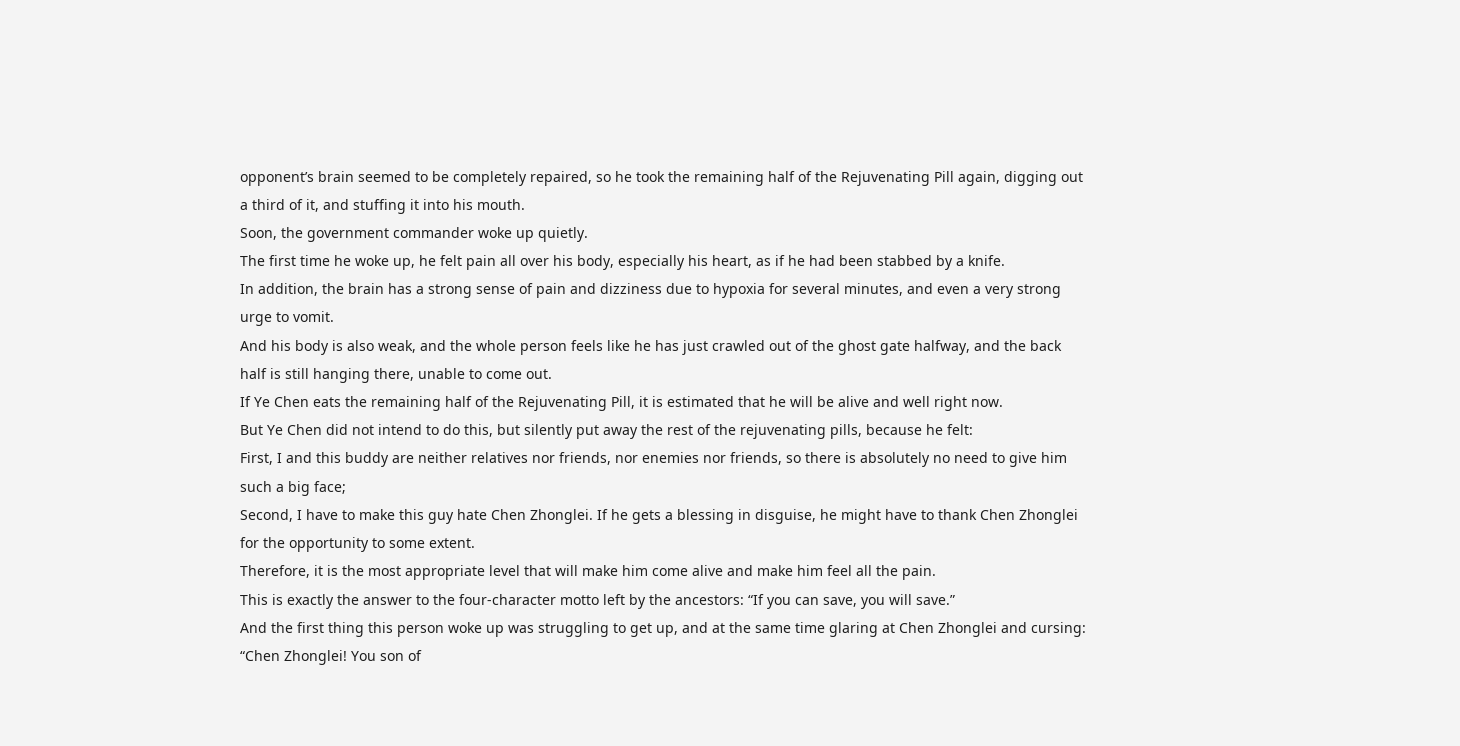opponent’s brain seemed to be completely repaired, so he took the remaining half of the Rejuvenating Pill again, digging out a third of it, and stuffing it into his mouth.
Soon, the government commander woke up quietly.
The first time he woke up, he felt pain all over his body, especially his heart, as if he had been stabbed by a knife.
In addition, the brain has a strong sense of pain and dizziness due to hypoxia for several minutes, and even a very strong urge to vomit.
And his body is also weak, and the whole person feels like he has just crawled out of the ghost gate halfway, and the back half is still hanging there, unable to come out.
If Ye Chen eats the remaining half of the Rejuvenating Pill, it is estimated that he will be alive and well right now.
But Ye Chen did not intend to do this, but silently put away the rest of the rejuvenating pills, because he felt:
First, I and this buddy are neither relatives nor friends, nor enemies nor friends, so there is absolutely no need to give him such a big face;
Second, I have to make this guy hate Chen Zhonglei. If he gets a blessing in disguise, he might have to thank Chen Zhonglei for the opportunity to some extent.
Therefore, it is the most appropriate level that will make him come alive and make him feel all the pain.
This is exactly the answer to the four-character motto left by the ancestors: “If you can save, you will save.”
And the first thing this person woke up was struggling to get up, and at the same time glaring at Chen Zhonglei and cursing: “Chen Zhonglei! You son of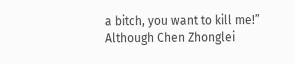a bitch, you want to kill me!”
Although Chen Zhonglei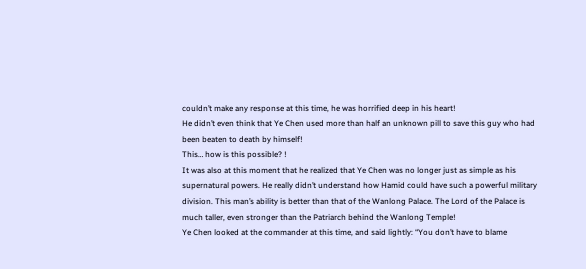couldn’t make any response at this time, he was horrified deep in his heart!
He didn’t even think that Ye Chen used more than half an unknown pill to save this guy who had been beaten to death by himself!
This… how is this possible? !
It was also at this moment that he realized that Ye Chen was no longer just as simple as his supernatural powers. He really didn’t understand how Hamid could have such a powerful military division. This man’s ability is better than that of the Wanlong Palace. The Lord of the Palace is much taller, even stronger than the Patriarch behind the Wanlong Temple!
Ye Chen looked at the commander at this time, and said lightly: “You don’t have to blame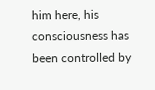him here, his consciousness has been controlled by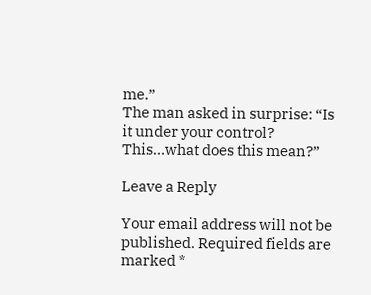me.”
The man asked in surprise: “Is it under your control? This…what does this mean?”

Leave a Reply

Your email address will not be published. Required fields are marked *